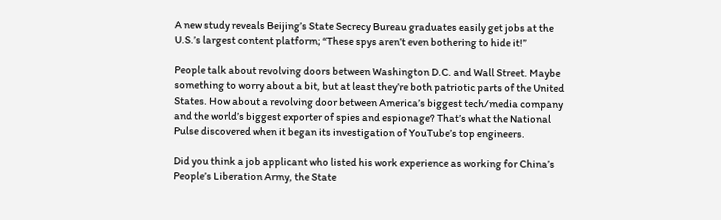A new study reveals Beijing’s State Secrecy Bureau graduates easily get jobs at the U.S.’s largest content platform; “These spys aren’t even bothering to hide it!”

People talk about revolving doors between Washington D.C. and Wall Street. Maybe something to worry about a bit, but at least they’re both patriotic parts of the United States. How about a revolving door between America’s biggest tech/media company and the world’s biggest exporter of spies and espionage? That’s what the National Pulse discovered when it began its investigation of YouTube’s top engineers.

Did you think a job applicant who listed his work experience as working for China’s People’s Liberation Army, the State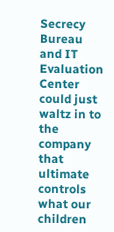Secrecy Bureau and IT Evaluation Center could just waltz in to the company that ultimate controls what our children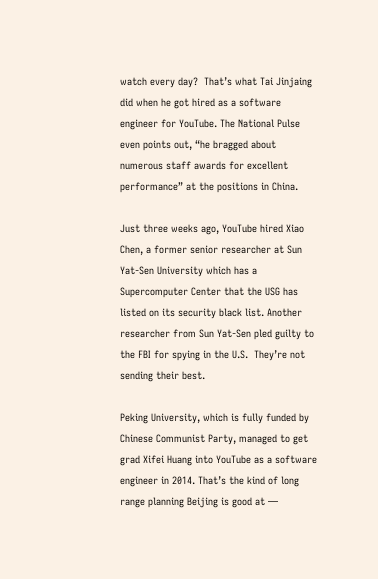watch every day?  That’s what Tai Jinjaing did when he got hired as a software engineer for YouTube. The National Pulse even points out, “he bragged about numerous staff awards for excellent performance” at the positions in China.

Just three weeks ago, YouTube hired Xiao Chen, a former senior researcher at Sun Yat-Sen University which has a Supercomputer Center that the USG has listed on its security black list. Another researcher from Sun Yat-Sen pled guilty to the FBI for spying in the U.S.  They’re not sending their best.

Peking University, which is fully funded by Chinese Communist Party, managed to get grad Xifei Huang into YouTube as a software engineer in 2014. That’s the kind of long range planning Beijing is good at —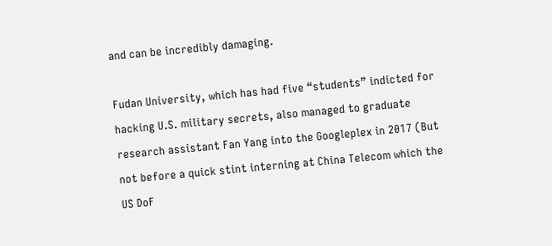and can be incredibly damaging.

Fudan University, which has had five “students” indicted for hacking U.S. military secrets, also managed to graduate research assistant Fan Yang into the Googleplex in 2017 (But not before a quick stint interning at China Telecom which the US DoF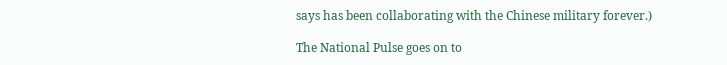says has been collaborating with the Chinese military forever.)

The National Pulse goes on to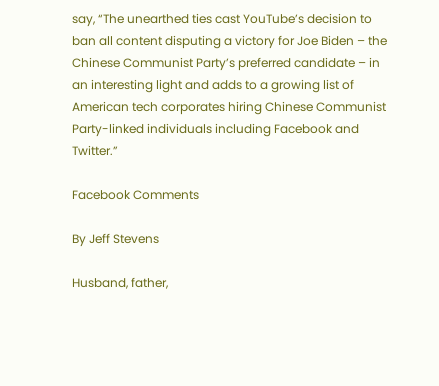say, “The unearthed ties cast YouTube’s decision to ban all content disputing a victory for Joe Biden – the Chinese Communist Party’s preferred candidate – in an interesting light and adds to a growing list of American tech corporates hiring Chinese Communist Party-linked individuals including Facebook and Twitter.”

Facebook Comments

By Jeff Stevens

Husband, father,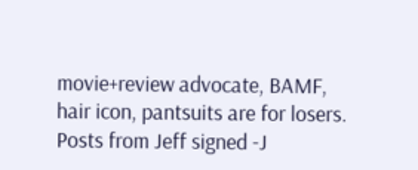movie+review advocate, BAMF, hair icon, pantsuits are for losers. Posts from Jeff signed -J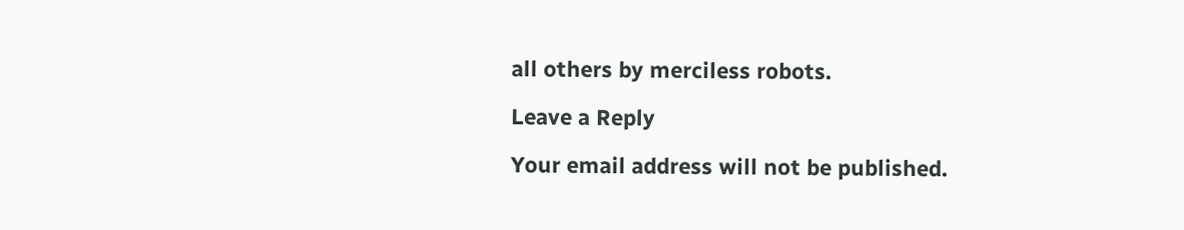all others by merciless robots.

Leave a Reply

Your email address will not be published.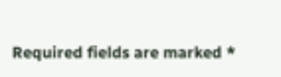Required fields are marked *